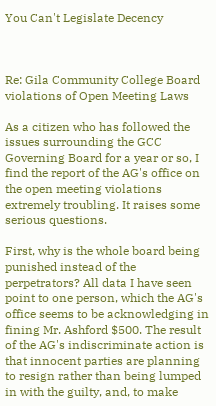You Can't Legislate Decency



Re: Gila Community College Board violations of Open Meeting Laws

As a citizen who has followed the issues surrounding the GCC Governing Board for a year or so, I find the report of the AG's office on the open meeting violations extremely troubling. It raises some serious questions.

First, why is the whole board being punished instead of the perpetrators? All data I have seen point to one person, which the AG's office seems to be acknowledging in fining Mr. Ashford $500. The result of the AG's indiscriminate action is that innocent parties are planning to resign rather than being lumped in with the guilty, and, to make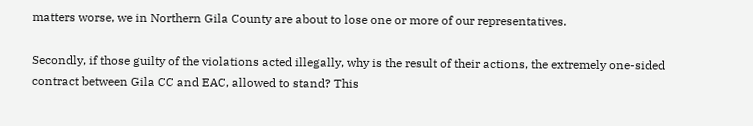matters worse, we in Northern Gila County are about to lose one or more of our representatives.

Secondly, if those guilty of the violations acted illegally, why is the result of their actions, the extremely one-sided contract between Gila CC and EAC, allowed to stand? This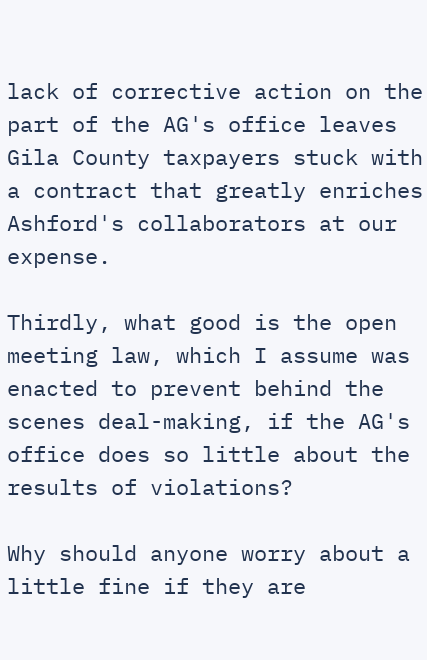lack of corrective action on the part of the AG's office leaves Gila County taxpayers stuck with a contract that greatly enriches Ashford's collaborators at our expense.

Thirdly, what good is the open meeting law, which I assume was enacted to prevent behind the scenes deal-making, if the AG's office does so little about the results of violations?

Why should anyone worry about a little fine if they are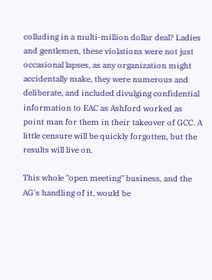colluding in a multi-million dollar deal? Ladies and gentlemen, these violations were not just occasional lapses, as any organization might accidentally make, they were numerous and deliberate, and included divulging confidential information to EAC as Ashford worked as point man for them in their takeover of GCC. A little censure will be quickly forgotten, but the results will live on.

This whole "open meeting" business, and the AG's handling of it, would be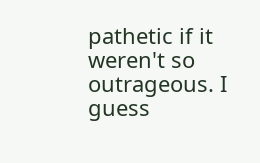pathetic if it weren't so outrageous. I guess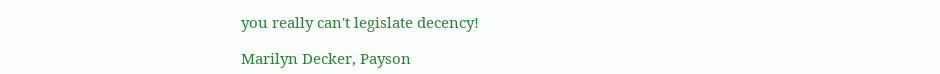you really can't legislate decency!

Marilyn Decker, Payson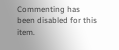Commenting has been disabled for this item.